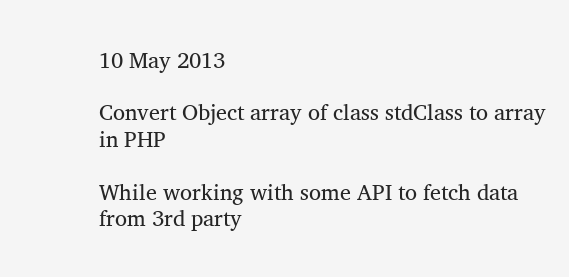10 May 2013

Convert Object array of class stdClass to array in PHP

While working with some API to fetch data from 3rd party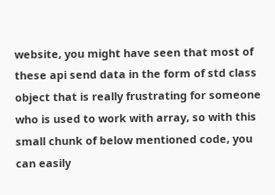website, you might have seen that most of these api send data in the form of std class object that is really frustrating for someone who is used to work with array, so with this small chunk of below mentioned code, you can easily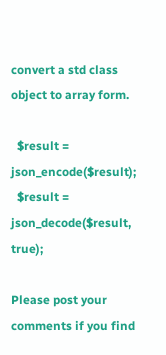convert a std class object to array form.

  $result = json_encode($result);
  $result = json_decode($result, true);

Please post your comments if you find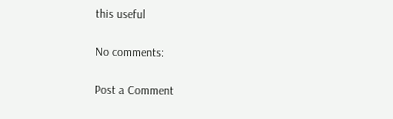this useful

No comments:

Post a Comment